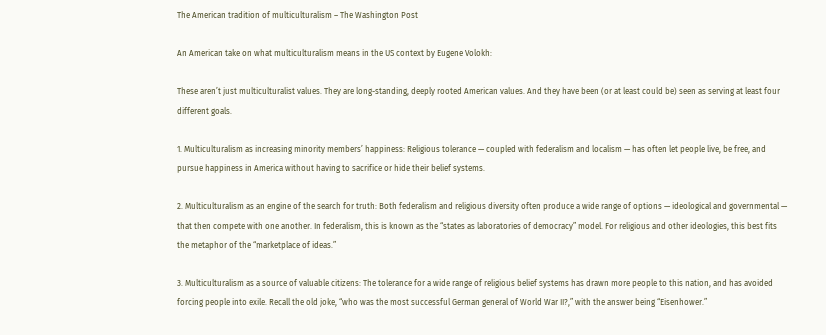The American tradition of multiculturalism – The Washington Post

An American take on what multiculturalism means in the US context by Eugene Volokh:

These aren’t just multiculturalist values. They are long-standing, deeply rooted American values. And they have been (or at least could be) seen as serving at least four different goals.

1. Multiculturalism as increasing minority members’ happiness: Religious tolerance — coupled with federalism and localism — has often let people live, be free, and pursue happiness in America without having to sacrifice or hide their belief systems.

2. Multiculturalism as an engine of the search for truth: Both federalism and religious diversity often produce a wide range of options — ideological and governmental — that then compete with one another. In federalism, this is known as the “states as laboratories of democracy” model. For religious and other ideologies, this best fits the metaphor of the “marketplace of ideas.”

3. Multiculturalism as a source of valuable citizens: The tolerance for a wide range of religious belief systems has drawn more people to this nation, and has avoided forcing people into exile. Recall the old joke, “who was the most successful German general of World War II?,” with the answer being “Eisenhower.”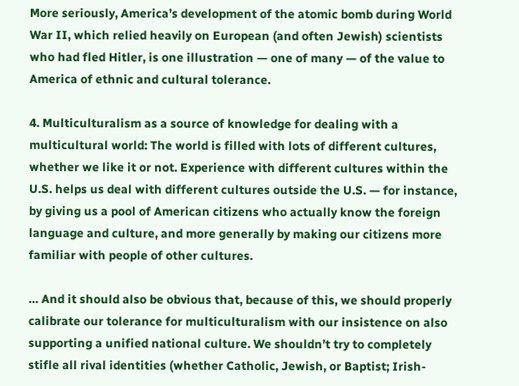More seriously, America’s development of the atomic bomb during World War II, which relied heavily on European (and often Jewish) scientists who had fled Hitler, is one illustration — one of many — of the value to America of ethnic and cultural tolerance.

4. Multiculturalism as a source of knowledge for dealing with a multicultural world: The world is filled with lots of different cultures, whether we like it or not. Experience with different cultures within the U.S. helps us deal with different cultures outside the U.S. — for instance, by giving us a pool of American citizens who actually know the foreign language and culture, and more generally by making our citizens more familiar with people of other cultures.

… And it should also be obvious that, because of this, we should properly calibrate our tolerance for multiculturalism with our insistence on also supporting a unified national culture. We shouldn’t try to completely stifle all rival identities (whether Catholic, Jewish, or Baptist; Irish-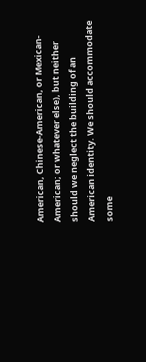American, Chinese-American, or Mexican-American; or whatever else), but neither should we neglect the building of an American identity. We should accommodate some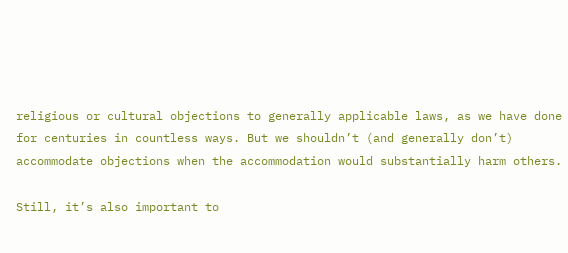religious or cultural objections to generally applicable laws, as we have done for centuries in countless ways. But we shouldn’t (and generally don’t) accommodate objections when the accommodation would substantially harm others.

Still, it’s also important to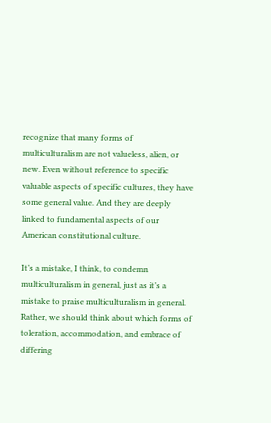recognize that many forms of multiculturalism are not valueless, alien, or new. Even without reference to specific valuable aspects of specific cultures, they have some general value. And they are deeply linked to fundamental aspects of our American constitutional culture.

It’s a mistake, I think, to condemn multiculturalism in general, just as it’s a mistake to praise multiculturalism in general. Rather, we should think about which forms of toleration, accommodation, and embrace of differing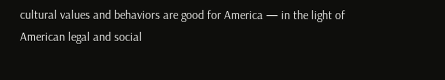cultural values and behaviors are good for America — in the light of American legal and social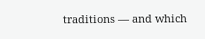traditions — and which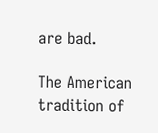are bad.

The American tradition of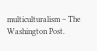multiculturalism – The Washington Post.